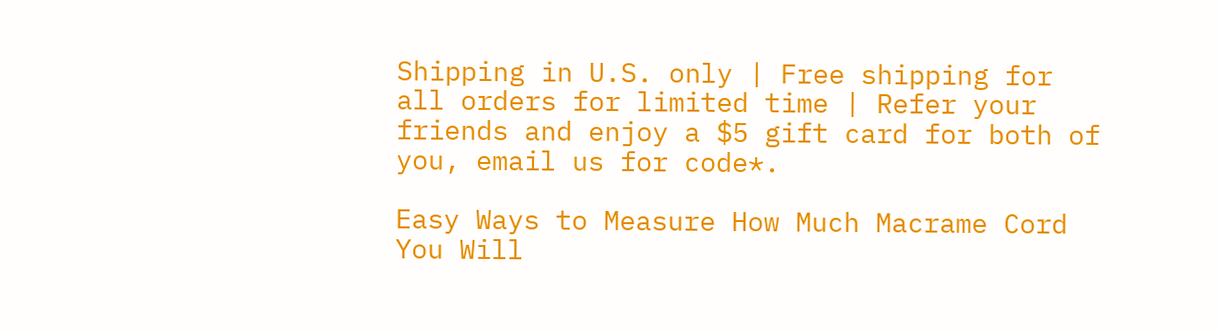Shipping in U.S. only | Free shipping for all orders for limited time | Refer your friends and enjoy a $5 gift card for both of you, email us for code*.

Easy Ways to Measure How Much Macrame Cord You Will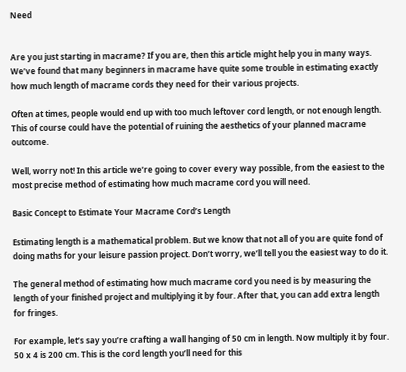Need


Are you just starting in macrame? If you are, then this article might help you in many ways. We’ve found that many beginners in macrame have quite some trouble in estimating exactly how much length of macrame cords they need for their various projects.

Often at times, people would end up with too much leftover cord length, or not enough length. This of course could have the potential of ruining the aesthetics of your planned macrame outcome.

Well, worry not! In this article we’re going to cover every way possible, from the easiest to the most precise method of estimating how much macrame cord you will need.

Basic Concept to Estimate Your Macrame Cord’s Length

Estimating length is a mathematical problem. But we know that not all of you are quite fond of doing maths for your leisure passion project. Don’t worry, we’ll tell you the easiest way to do it.

The general method of estimating how much macrame cord you need is by measuring the length of your finished project and multiplying it by four. After that, you can add extra length for fringes.

For example, let’s say you’re crafting a wall hanging of 50 cm in length. Now multiply it by four. 50 x 4 is 200 cm. This is the cord length you’ll need for this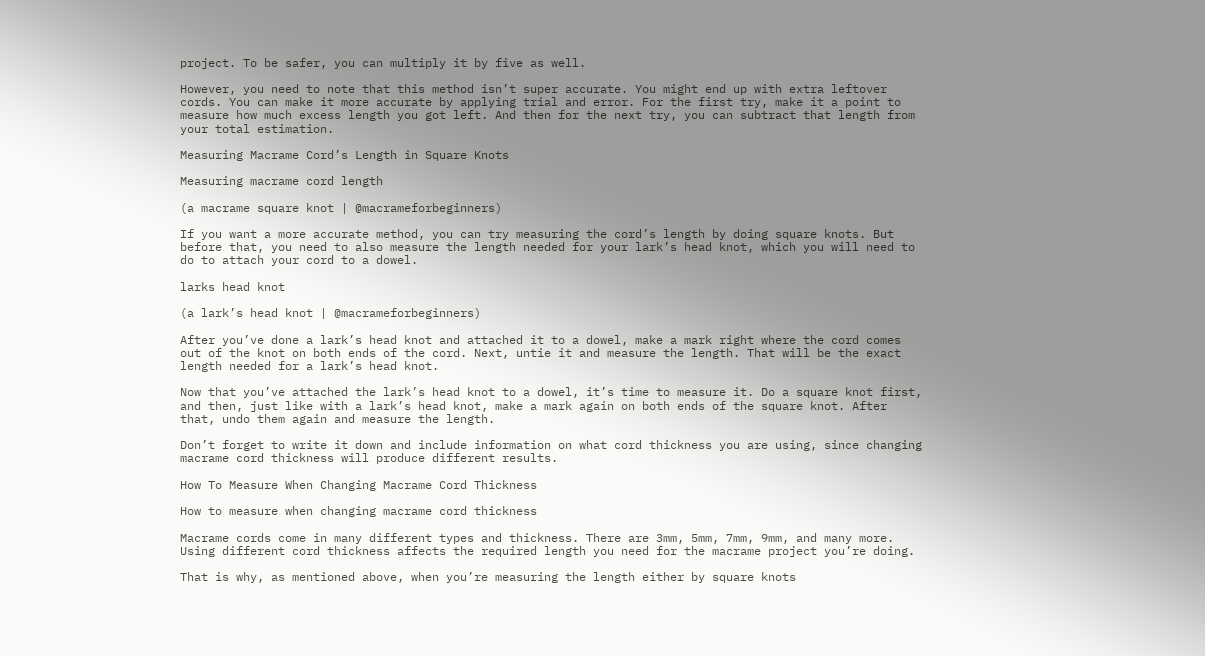project. To be safer, you can multiply it by five as well.

However, you need to note that this method isn’t super accurate. You might end up with extra leftover cords. You can make it more accurate by applying trial and error. For the first try, make it a point to measure how much excess length you got left. And then for the next try, you can subtract that length from your total estimation.

Measuring Macrame Cord’s Length in Square Knots

Measuring macrame cord length

(a macrame square knot | @macrameforbeginners)

If you want a more accurate method, you can try measuring the cord’s length by doing square knots. But before that, you need to also measure the length needed for your lark’s head knot, which you will need to do to attach your cord to a dowel.

larks head knot

(a lark’s head knot | @macrameforbeginners)

After you’ve done a lark’s head knot and attached it to a dowel, make a mark right where the cord comes out of the knot on both ends of the cord. Next, untie it and measure the length. That will be the exact length needed for a lark’s head knot.

Now that you’ve attached the lark’s head knot to a dowel, it’s time to measure it. Do a square knot first, and then, just like with a lark’s head knot, make a mark again on both ends of the square knot. After that, undo them again and measure the length.

Don’t forget to write it down and include information on what cord thickness you are using, since changing macrame cord thickness will produce different results.

How To Measure When Changing Macrame Cord Thickness

How to measure when changing macrame cord thickness

Macrame cords come in many different types and thickness. There are 3mm, 5mm, 7mm, 9mm, and many more. Using different cord thickness affects the required length you need for the macrame project you’re doing.

That is why, as mentioned above, when you’re measuring the length either by square knots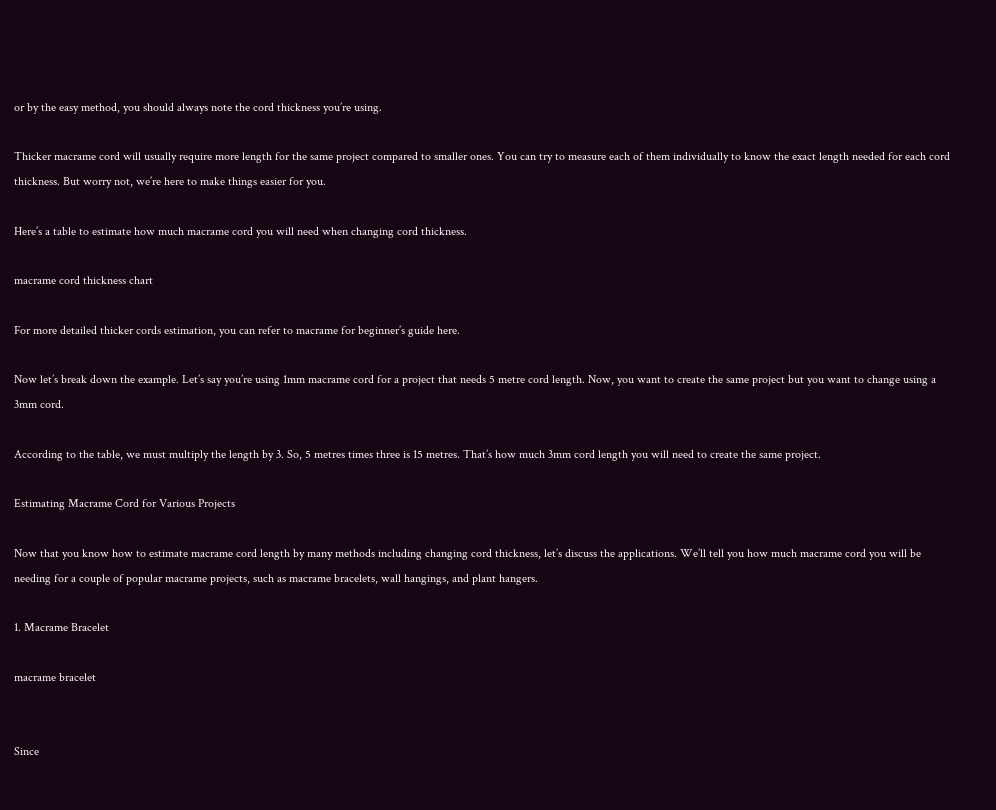or by the easy method, you should always note the cord thickness you’re using.

Thicker macrame cord will usually require more length for the same project compared to smaller ones. You can try to measure each of them individually to know the exact length needed for each cord thickness. But worry not, we’re here to make things easier for you.

Here’s a table to estimate how much macrame cord you will need when changing cord thickness.

macrame cord thickness chart

For more detailed thicker cords estimation, you can refer to macrame for beginner’s guide here.

Now let’s break down the example. Let’s say you’re using 1mm macrame cord for a project that needs 5 metre cord length. Now, you want to create the same project but you want to change using a 3mm cord.

According to the table, we must multiply the length by 3. So, 5 metres times three is 15 metres. That’s how much 3mm cord length you will need to create the same project.

Estimating Macrame Cord for Various Projects

Now that you know how to estimate macrame cord length by many methods including changing cord thickness, let’s discuss the applications. We’ll tell you how much macrame cord you will be needing for a couple of popular macrame projects, such as macrame bracelets, wall hangings, and plant hangers.

1. Macrame Bracelet

macrame bracelet


Since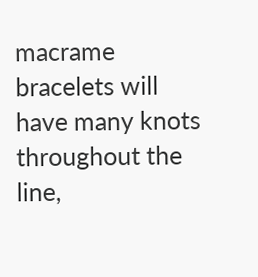macrame bracelets will have many knots throughout the line,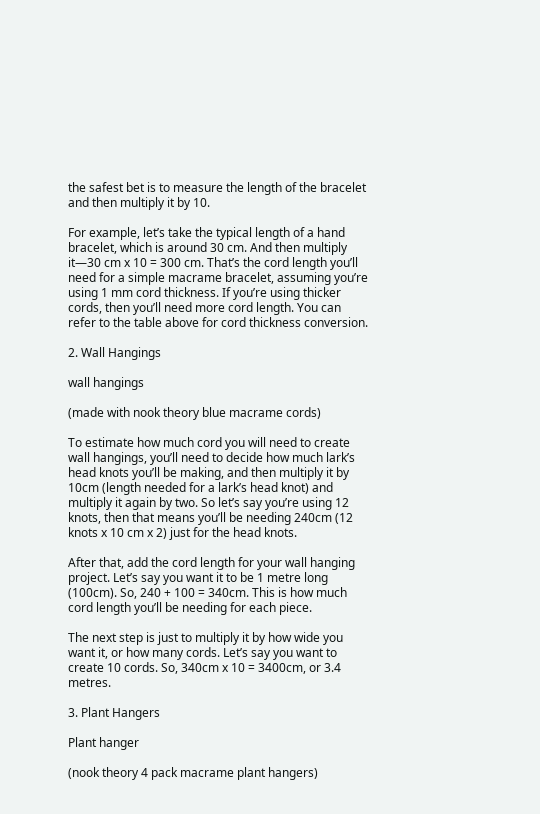the safest bet is to measure the length of the bracelet and then multiply it by 10.

For example, let’s take the typical length of a hand bracelet, which is around 30 cm. And then multiply it—30 cm x 10 = 300 cm. That’s the cord length you’ll need for a simple macrame bracelet, assuming you’re using 1 mm cord thickness. If you’re using thicker cords, then you’ll need more cord length. You can refer to the table above for cord thickness conversion.

2. Wall Hangings

wall hangings

(made with nook theory blue macrame cords)

To estimate how much cord you will need to create wall hangings, you’ll need to decide how much lark’s head knots you’ll be making, and then multiply it by 10cm (length needed for a lark’s head knot) and multiply it again by two. So let’s say you’re using 12 knots, then that means you’ll be needing 240cm (12 knots x 10 cm x 2) just for the head knots.

After that, add the cord length for your wall hanging project. Let’s say you want it to be 1 metre long (100cm). So, 240 + 100 = 340cm. This is how much cord length you’ll be needing for each piece.

The next step is just to multiply it by how wide you want it, or how many cords. Let’s say you want to create 10 cords. So, 340cm x 10 = 3400cm, or 3.4 metres.

3. Plant Hangers

Plant hanger

(nook theory 4 pack macrame plant hangers)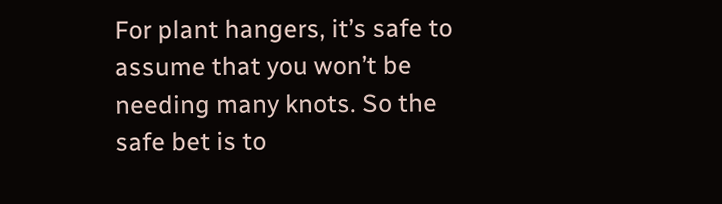For plant hangers, it’s safe to assume that you won’t be needing many knots. So the safe bet is to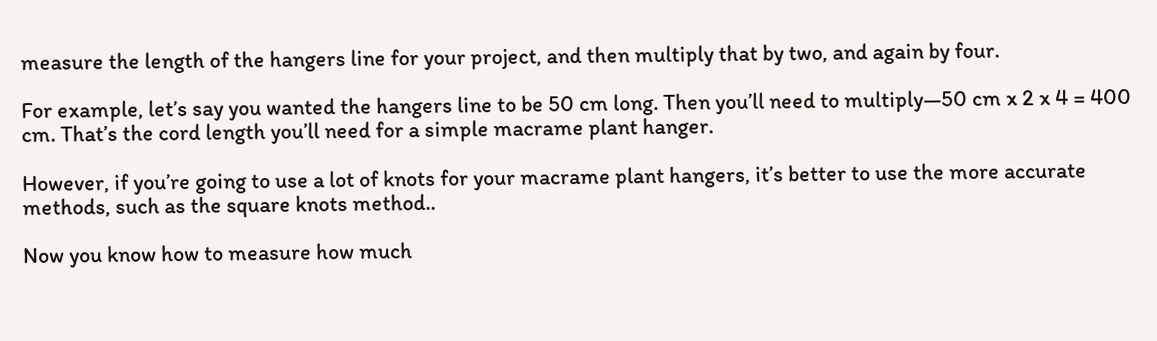measure the length of the hangers line for your project, and then multiply that by two, and again by four.

For example, let’s say you wanted the hangers line to be 50 cm long. Then you’ll need to multiply—50 cm x 2 x 4 = 400 cm. That’s the cord length you’ll need for a simple macrame plant hanger.

However, if you’re going to use a lot of knots for your macrame plant hangers, it’s better to use the more accurate methods, such as the square knots method..

Now you know how to measure how much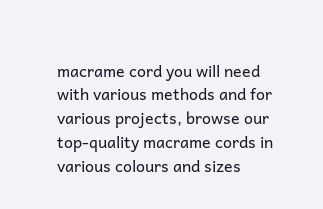macrame cord you will need with various methods and for various projects, browse our top-quality macrame cords in various colours and sizes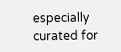especially curated for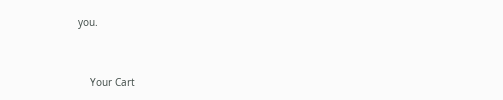you.



    Your Cart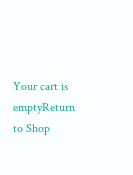Your cart is emptyReturn to Shop